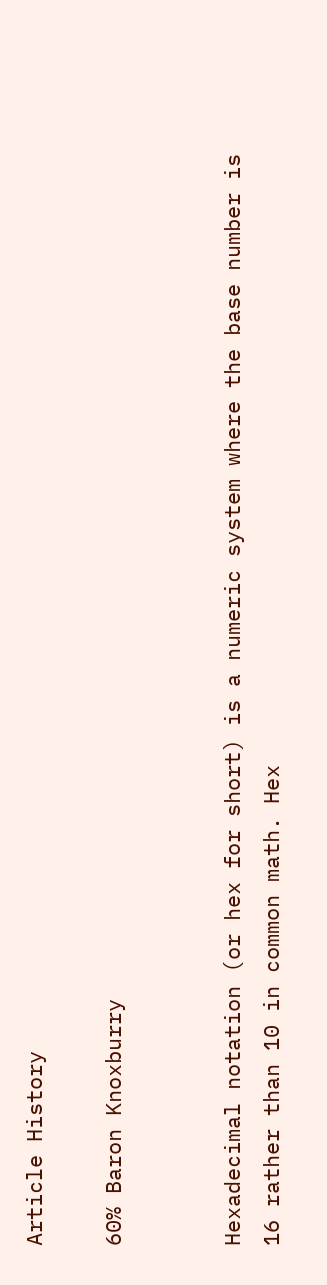Article History

60% Baron Knoxburry


Hexadecimal notation (or hex for short) is a numeric system where the base number is 16 rather than 10 in common math. Hex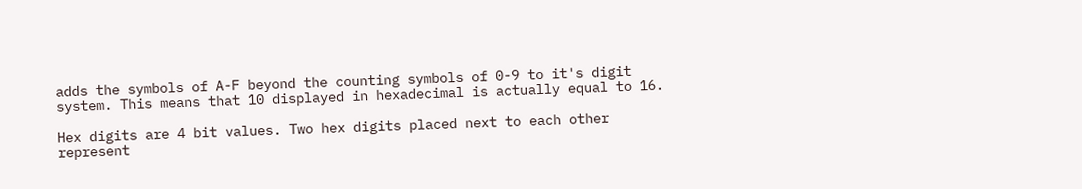adds the symbols of A-F beyond the counting symbols of 0-9 to it's digit system. This means that 10 displayed in hexadecimal is actually equal to 16.

Hex digits are 4 bit values. Two hex digits placed next to each other represent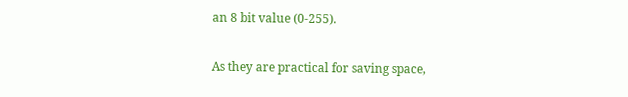an 8 bit value (0-255).

As they are practical for saving space,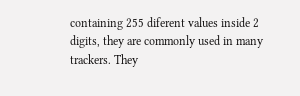containing 255 diferent values inside 2 digits, they are commonly used in many trackers. They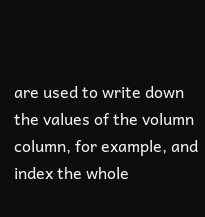are used to write down the values of the volumn column, for example, and index the whole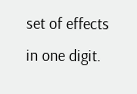set of effects in one digit.